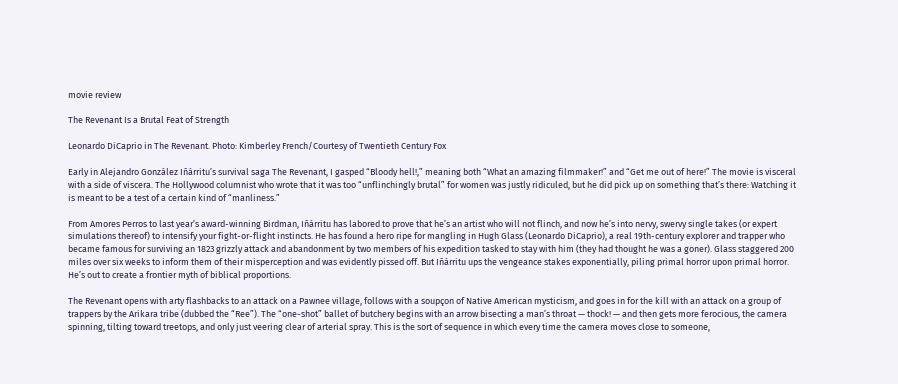movie review

The Revenant Is a Brutal Feat of Strength

Leonardo DiCaprio in The Revenant. Photo: Kimberley French/Courtesy of Twentieth Century Fox

Early in Alejandro González Iñárritu’s survival saga The Revenant, I gasped “Bloody hell!,” meaning both “What an amazing filmmaker!” and “Get me out of here!” The movie is visceral with a side of viscera. The Hollywood columnist who wrote that it was too “unflinchingly brutal” for women was justly ridiculed, but he did pick up on something that’s there: Watching it is meant to be a test of a certain kind of “manliness.”

From Amores Perros to last year’s award-winning Birdman, Iñárritu has labored to prove that he’s an artist who will not flinch, and now he’s into nervy, swervy single takes (or expert simulations thereof) to intensify your fight-or-flight instincts. He has found a hero ripe for mangling in Hugh Glass (Leonardo DiCaprio), a real 19th-century explorer and trapper who became famous for surviving an 1823 grizzly attack and abandonment by two members of his expedition tasked to stay with him (they had thought he was a goner). Glass staggered 200 miles over six weeks to inform them of their misperception and was evidently pissed off. But Iñárritu ups the vengeance stakes exponentially, piling primal horror upon primal horror. He’s out to create a frontier myth of biblical proportions.

The Revenant opens with arty flashbacks to an attack on a Pawnee village, follows with a soupçon of Native American mysticism, and goes in for the kill with an attack on a group of trappers by the Arikara tribe (dubbed the “Ree”). The “one-shot” ballet of butchery begins with an arrow bisecting a man’s throat — thock! — and then gets more ferocious, the camera spinning, tilting toward treetops, and only just veering clear of arterial spray. This is the sort of sequence in which every time the camera moves close to someone,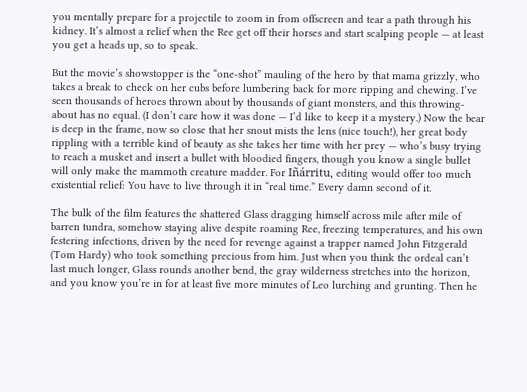you mentally prepare for a projectile to zoom in from offscreen and tear a path through his kidney. It’s almost a relief when the Ree get off their horses and start scalping people — at least you get a heads up, so to speak.

But the movie’s showstopper is the “one-shot” mauling of the hero by that mama grizzly, who takes a break to check on her cubs before lumbering back for more ripping and chewing. I’ve seen thousands of heroes thrown about by thousands of giant monsters, and this throwing-about has no equal. (I don’t care how it was done — I’d like to keep it a mystery.) Now the bear is deep in the frame, now so close that her snout mists the lens (nice touch!), her great body rippling with a terrible kind of beauty as she takes her time with her prey — who’s busy trying to reach a musket and insert a bullet with bloodied fingers, though you know a single bullet will only make the mammoth creature madder. For Iñárritu, editing would offer too much existential relief: You have to live through it in “real time.” Every damn second of it.

The bulk of the film features the shattered Glass dragging himself across mile after mile of barren tundra, somehow staying alive despite roaming Ree, freezing temperatures, and his own festering infections, driven by the need for revenge against a trapper named John Fitzgerald (Tom Hardy) who took something precious from him. Just when you think the ordeal can’t last much longer, Glass rounds another bend, the gray wilderness stretches into the horizon, and you know you’re in for at least five more minutes of Leo lurching and grunting. Then he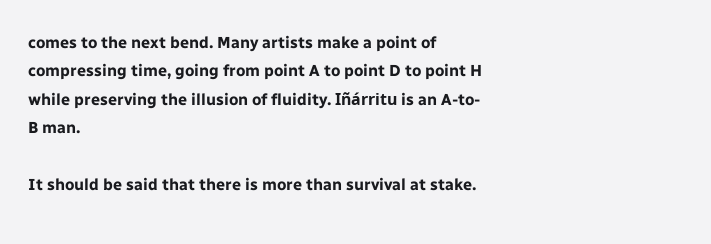comes to the next bend. Many artists make a point of compressing time, going from point A to point D to point H while preserving the illusion of fluidity. Iñárritu is an A-to-B man.

It should be said that there is more than survival at stake.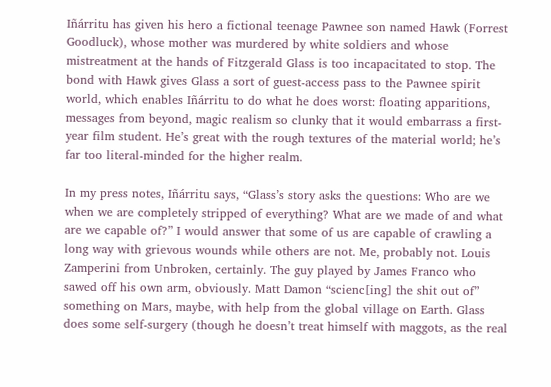Iñárritu has given his hero a fictional teenage Pawnee son named Hawk (Forrest Goodluck), whose mother was murdered by white soldiers and whose mistreatment at the hands of Fitzgerald Glass is too incapacitated to stop. The bond with Hawk gives Glass a sort of guest-access pass to the Pawnee spirit world, which enables Iñárritu to do what he does worst: floating apparitions, messages from beyond, magic realism so clunky that it would embarrass a first-year film student. He’s great with the rough textures of the material world; he’s far too literal-minded for the higher realm.

In my press notes, Iñárritu says, “Glass’s story asks the questions: Who are we when we are completely stripped of everything? What are we made of and what are we capable of?” I would answer that some of us are capable of crawling a long way with grievous wounds while others are not. Me, probably not. Louis Zamperini from Unbroken, certainly. The guy played by James Franco who sawed off his own arm, obviously. Matt Damon “scienc[ing] the shit out of” something on Mars, maybe, with help from the global village on Earth. Glass does some self-surgery (though he doesn’t treat himself with maggots, as the real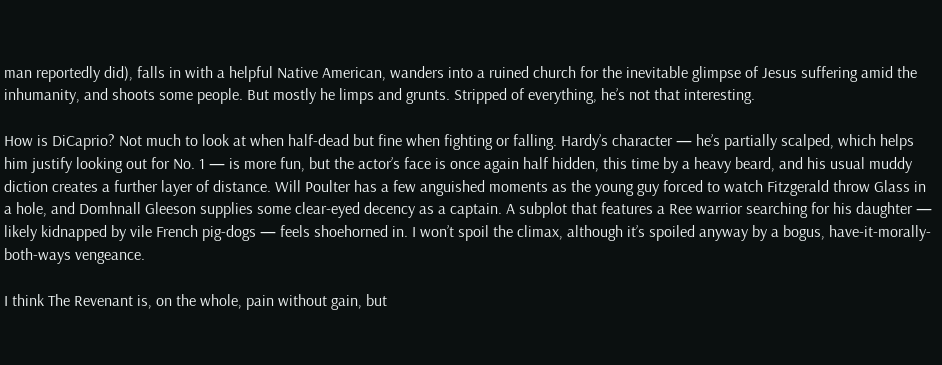man reportedly did), falls in with a helpful Native American, wanders into a ruined church for the inevitable glimpse of Jesus suffering amid the inhumanity, and shoots some people. But mostly he limps and grunts. Stripped of everything, he’s not that interesting.

How is DiCaprio? Not much to look at when half-dead but fine when fighting or falling. Hardy’s character — he’s partially scalped, which helps him justify looking out for No. 1 — is more fun, but the actor’s face is once again half hidden, this time by a heavy beard, and his usual muddy diction creates a further layer of distance. Will Poulter has a few anguished moments as the young guy forced to watch Fitzgerald throw Glass in a hole, and Domhnall Gleeson supplies some clear-eyed decency as a captain. A subplot that features a Ree warrior searching for his daughter — likely kidnapped by vile French pig-dogs — feels shoehorned in. I won’t spoil the climax, although it’s spoiled anyway by a bogus, have-it-morally-both-ways vengeance.

I think The Revenant is, on the whole, pain without gain, but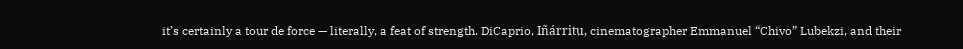it’s certainly a tour de force — literally, a feat of strength. DiCaprio, Iñárritu, cinematographer Emmanuel “Chivo” Lubekzi, and their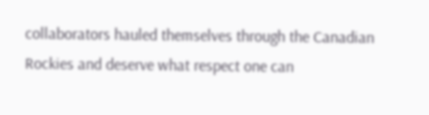collaborators hauled themselves through the Canadian Rockies and deserve what respect one can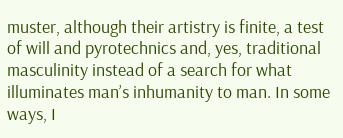muster, although their artistry is finite, a test of will and pyrotechnics and, yes, traditional masculinity instead of a search for what illuminates man’s inhumanity to man. In some ways, I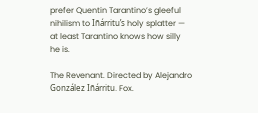prefer Quentin Tarantino’s gleeful nihilism to Iñárritu’s holy splatter — at least Tarantino knows how silly he is.

The Revenant. Directed by Alejandro González Iñárritu. Fox.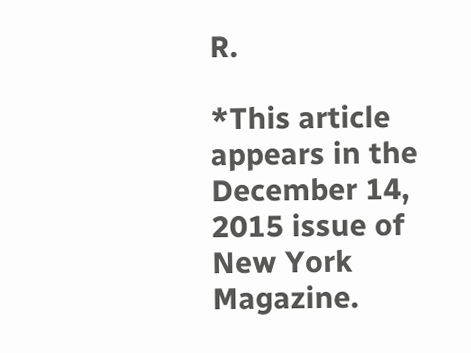R.

*This article appears in the December 14, 2015 issue of New York Magazine.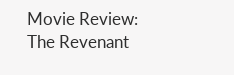Movie Review: The Revenant